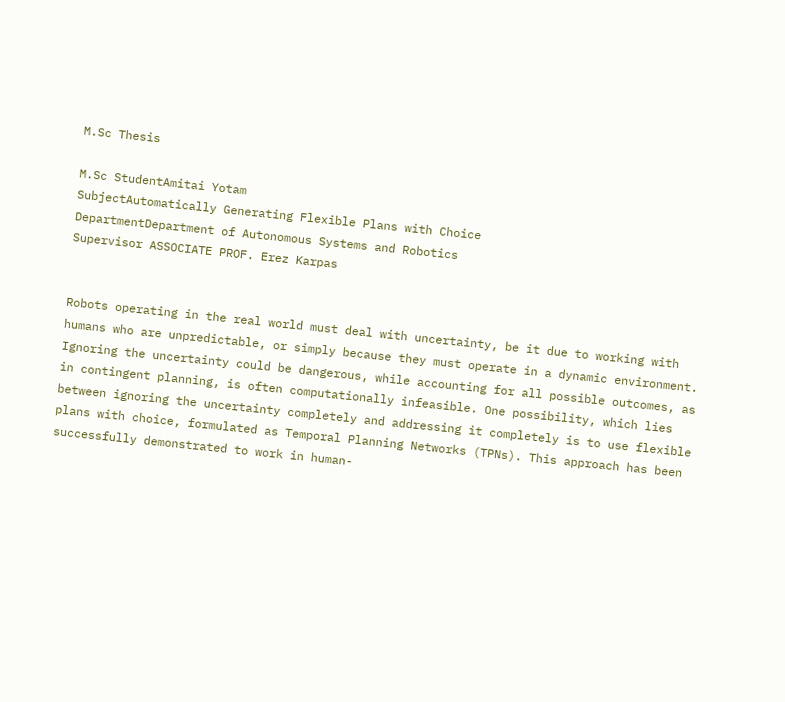M.Sc Thesis

M.Sc StudentAmitai Yotam
SubjectAutomatically Generating Flexible Plans with Choice
DepartmentDepartment of Autonomous Systems and Robotics
Supervisor ASSOCIATE PROF. Erez Karpas


Robots operating in the real world must deal with uncertainty, be it due to working with humans who are unpredictable, or simply because they must operate in a dynamic environment. Ignoring the uncertainty could be dangerous, while accounting for all possible outcomes, as in contingent planning, is often computationally infeasible. One possibility, which lies between ignoring the uncertainty completely and addressing it completely is to use flexible plans with choice, formulated as Temporal Planning Networks (TPNs). This approach has been successfully demonstrated to work in human-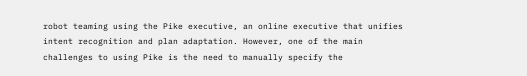robot teaming using the Pike executive, an online executive that unifies intent recognition and plan adaptation. However, one of the main challenges to using Pike is the need to manually specify the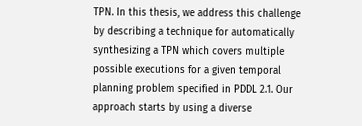TPN. In this thesis, we address this challenge by describing a technique for automatically synthesizing a TPN which covers multiple possible executions for a given temporal planning problem specified in PDDL 2.1. Our approach starts by using a diverse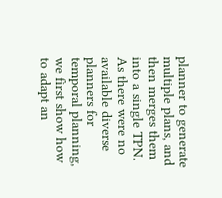planner to generate multiple plans, and then merges them into a single TPN. As there were no available diverse planners for temporal planning, we first show how to adapt an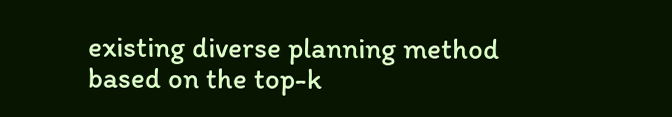existing diverse planning method based on the top-k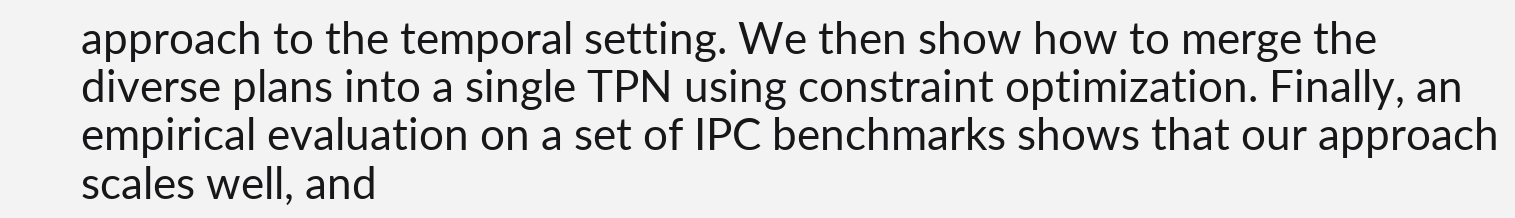approach to the temporal setting. We then show how to merge the diverse plans into a single TPN using constraint optimization. Finally, an empirical evaluation on a set of IPC benchmarks shows that our approach scales well, and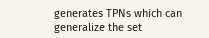generates TPNs which can generalize the set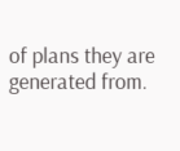of plans they are generated from.